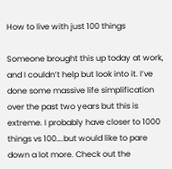How to live with just 100 things

Someone brought this up today at work, and I couldn’t help but look into it. I’ve done some massive life simplification over the past two years but this is extreme. I probably have closer to 1000 things vs 100….but would like to pare down a lot more. Check out the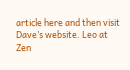article here and then visit Dave’s website. Leo at Zen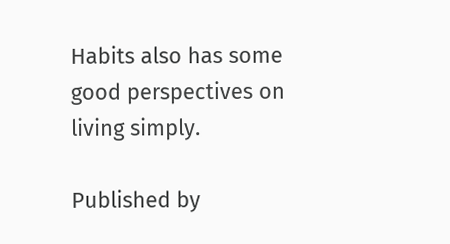Habits also has some good perspectives on living simply.

Published by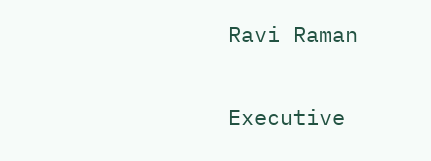Ravi Raman

Executive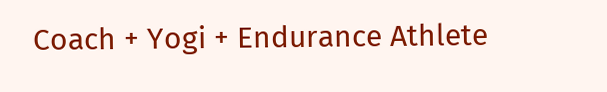Coach + Yogi + Endurance Athlete